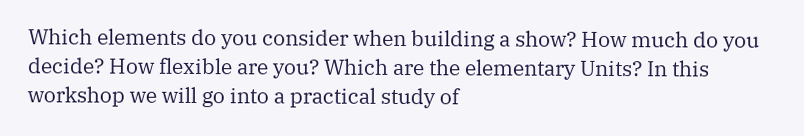Which elements do you consider when building a show? How much do you decide? How flexible are you? Which are the elementary Units? In this workshop we will go into a practical study of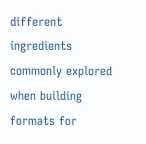different ingredients commonly explored when building formats for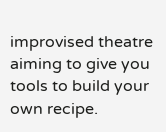improvised theatre aiming to give you tools to build your own recipe.